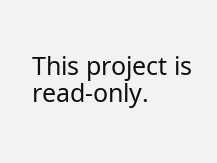This project is read-only.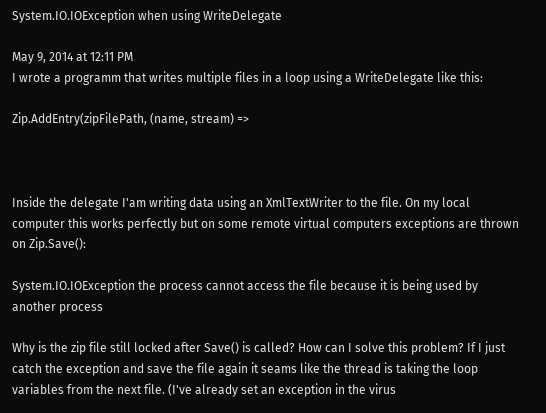System.IO.IOException when using WriteDelegate

May 9, 2014 at 12:11 PM
I wrote a programm that writes multiple files in a loop using a WriteDelegate like this:

Zip.AddEntry(zipFilePath, (name, stream) =>



Inside the delegate I'am writing data using an XmlTextWriter to the file. On my local computer this works perfectly but on some remote virtual computers exceptions are thrown on Zip.Save():

System.IO.IOException the process cannot access the file because it is being used by another process

Why is the zip file still locked after Save() is called? How can I solve this problem? If I just catch the exception and save the file again it seams like the thread is taking the loop variables from the next file. (I've already set an exception in the virus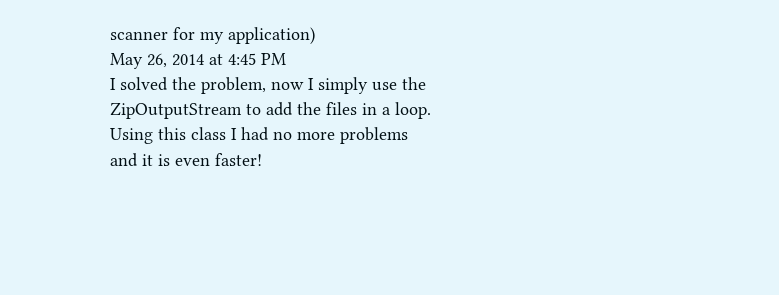scanner for my application)
May 26, 2014 at 4:45 PM
I solved the problem, now I simply use the ZipOutputStream to add the files in a loop. Using this class I had no more problems and it is even faster!